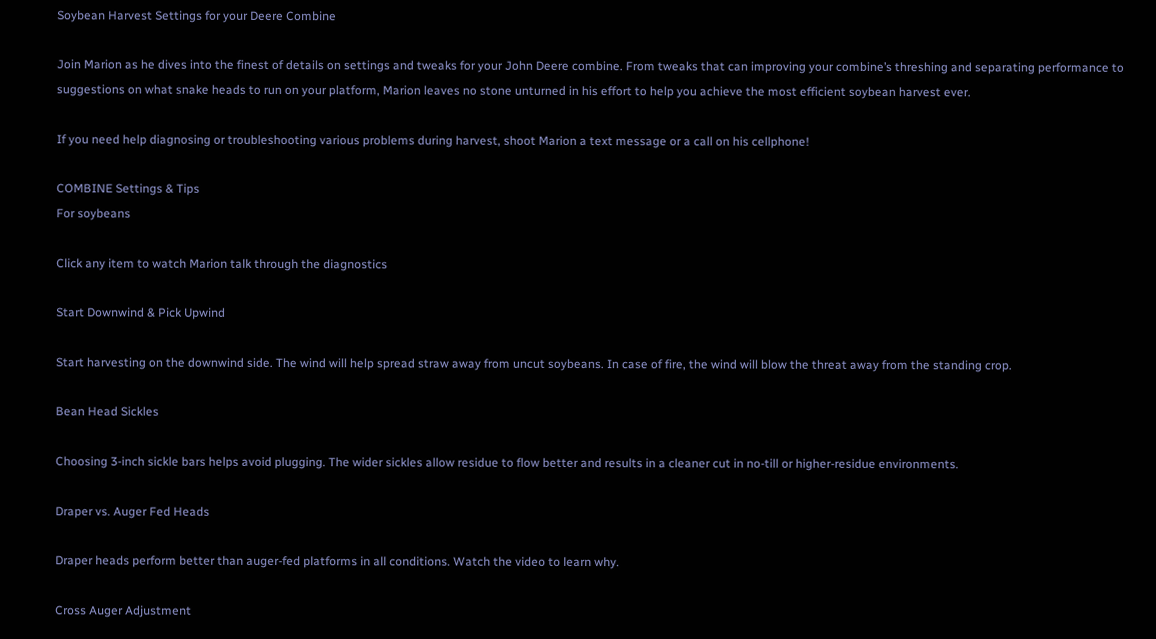Soybean Harvest Settings for your Deere Combine

Join Marion as he dives into the finest of details on settings and tweaks for your John Deere combine. From tweaks that can improving your combine’s threshing and separating performance to suggestions on what snake heads to run on your platform, Marion leaves no stone unturned in his effort to help you achieve the most efficient soybean harvest ever.

If you need help diagnosing or troubleshooting various problems during harvest, shoot Marion a text message or a call on his cellphone!

COMBINE Settings & Tips
For soybeans

Click any item to watch Marion talk through the diagnostics

Start Downwind & Pick Upwind

Start harvesting on the downwind side. The wind will help spread straw away from uncut soybeans. In case of fire, the wind will blow the threat away from the standing crop.

Bean Head Sickles

Choosing 3-inch sickle bars helps avoid plugging. The wider sickles allow residue to flow better and results in a cleaner cut in no-till or higher-residue environments.

Draper vs. Auger Fed Heads

Draper heads perform better than auger-fed platforms in all conditions. Watch the video to learn why.

Cross Auger Adjustment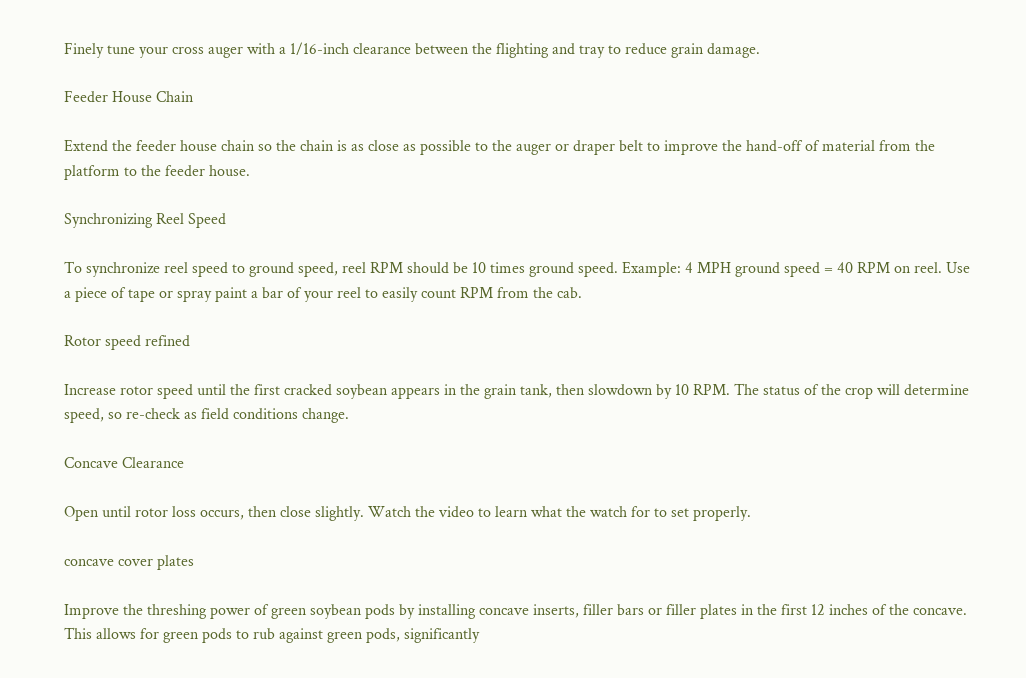Finely tune your cross auger with a 1/16-inch clearance between the flighting and tray to reduce grain damage.

Feeder House Chain

Extend the feeder house chain so the chain is as close as possible to the auger or draper belt to improve the hand-off of material from the platform to the feeder house.

Synchronizing Reel Speed

To synchronize reel speed to ground speed, reel RPM should be 10 times ground speed. Example: 4 MPH ground speed = 40 RPM on reel. Use a piece of tape or spray paint a bar of your reel to easily count RPM from the cab.

Rotor speed refined

Increase rotor speed until the first cracked soybean appears in the grain tank, then slowdown by 10 RPM. The status of the crop will determine speed, so re-check as field conditions change.

Concave Clearance

Open until rotor loss occurs, then close slightly. Watch the video to learn what the watch for to set properly.

concave cover plates

Improve the threshing power of green soybean pods by installing concave inserts, filler bars or filler plates in the first 12 inches of the concave. This allows for green pods to rub against green pods, significantly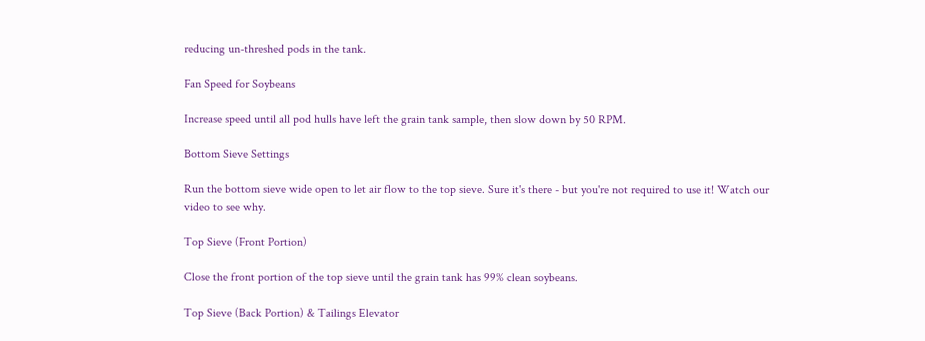reducing un-threshed pods in the tank.

Fan Speed for Soybeans

Increase speed until all pod hulls have left the grain tank sample, then slow down by 50 RPM.

Bottom Sieve Settings

Run the bottom sieve wide open to let air flow to the top sieve. Sure it's there - but you're not required to use it! Watch our video to see why.

Top Sieve (Front Portion)

Close the front portion of the top sieve until the grain tank has 99% clean soybeans.

Top Sieve (Back Portion) & Tailings Elevator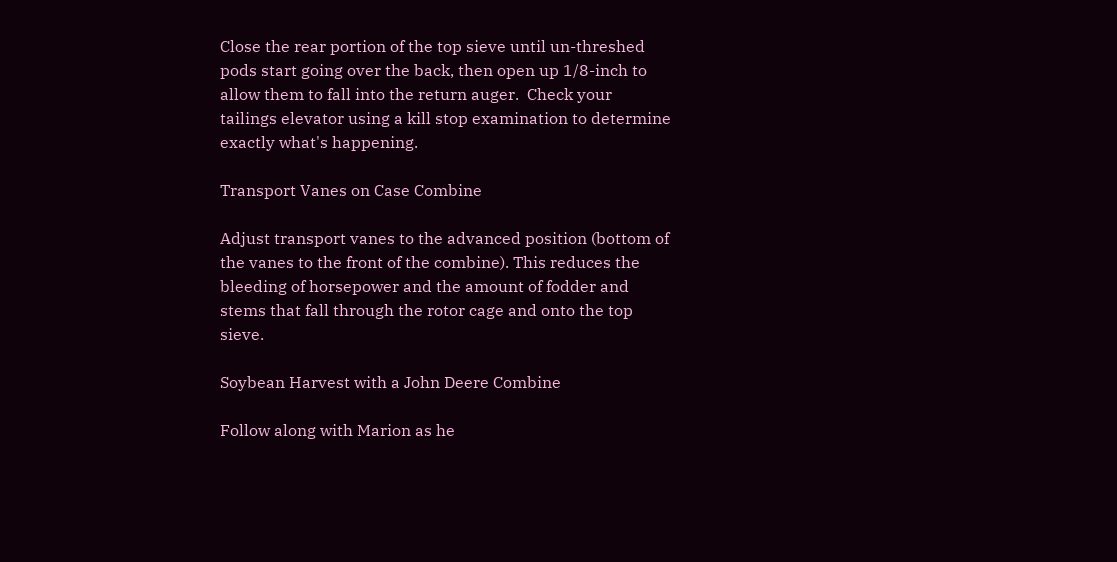Close the rear portion of the top sieve until un-threshed pods start going over the back, then open up 1/8-inch to allow them to fall into the return auger.  Check your tailings elevator using a kill stop examination to determine exactly what's happening.

Transport Vanes on Case Combine

Adjust transport vanes to the advanced position (bottom of the vanes to the front of the combine). This reduces the bleeding of horsepower and the amount of fodder and stems that fall through the rotor cage and onto the top sieve.

Soybean Harvest with a John Deere Combine

Follow along with Marion as he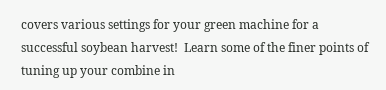covers various settings for your green machine for a successful soybean harvest!  Learn some of the finer points of tuning up your combine in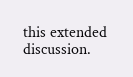this extended discussion.